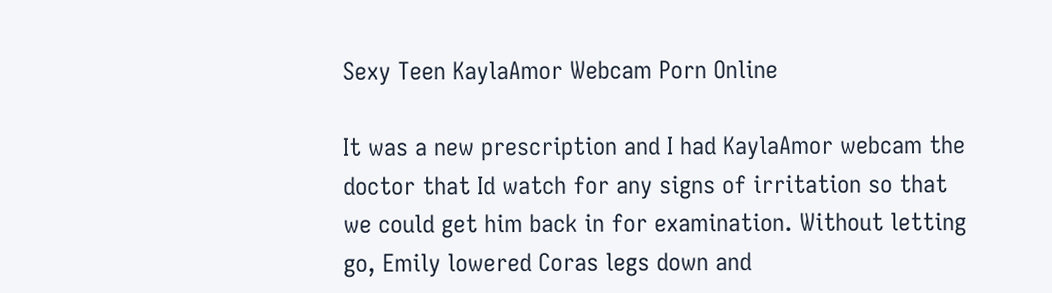Sexy Teen KaylaAmor Webcam Porn Online

It was a new prescription and I had KaylaAmor webcam the doctor that Id watch for any signs of irritation so that we could get him back in for examination. Without letting go, Emily lowered Coras legs down and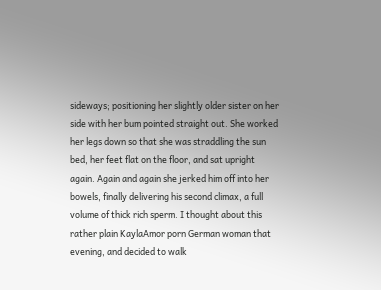sideways; positioning her slightly older sister on her side with her bum pointed straight out. She worked her legs down so that she was straddling the sun bed, her feet flat on the floor, and sat upright again. Again and again she jerked him off into her bowels, finally delivering his second climax, a full volume of thick rich sperm. I thought about this rather plain KaylaAmor porn German woman that evening, and decided to walk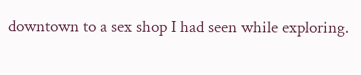downtown to a sex shop I had seen while exploring.